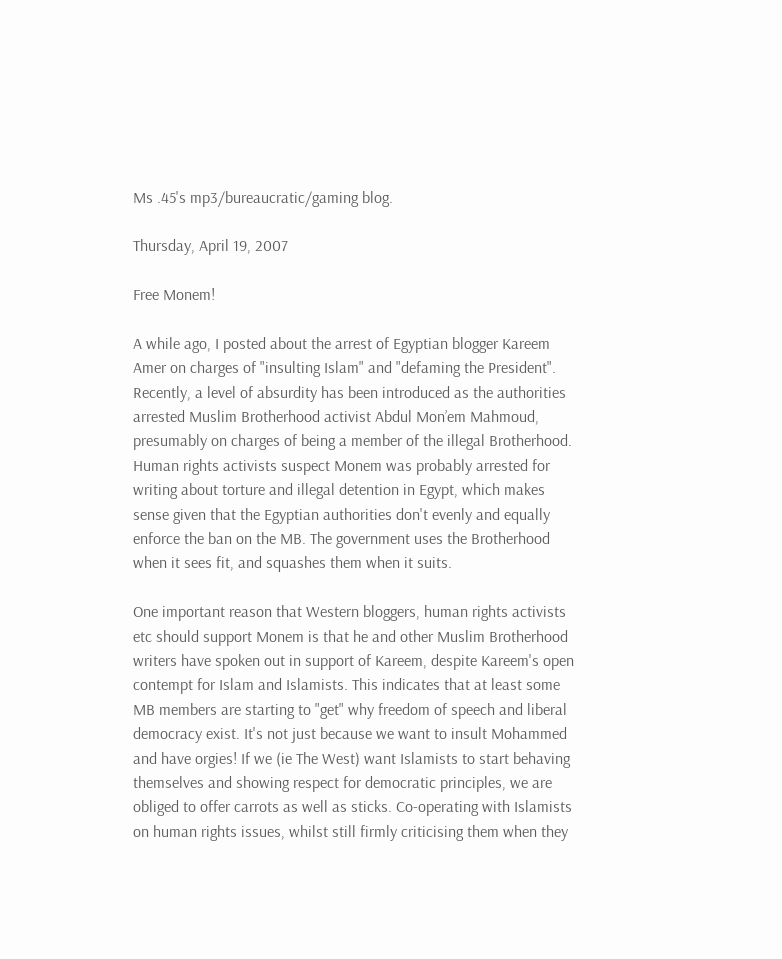Ms .45's mp3/bureaucratic/gaming blog.

Thursday, April 19, 2007

Free Monem!

A while ago, I posted about the arrest of Egyptian blogger Kareem Amer on charges of "insulting Islam" and "defaming the President". Recently, a level of absurdity has been introduced as the authorities arrested Muslim Brotherhood activist Abdul Mon’em Mahmoud, presumably on charges of being a member of the illegal Brotherhood. Human rights activists suspect Monem was probably arrested for writing about torture and illegal detention in Egypt, which makes sense given that the Egyptian authorities don't evenly and equally enforce the ban on the MB. The government uses the Brotherhood when it sees fit, and squashes them when it suits.

One important reason that Western bloggers, human rights activists etc should support Monem is that he and other Muslim Brotherhood writers have spoken out in support of Kareem, despite Kareem's open contempt for Islam and Islamists. This indicates that at least some MB members are starting to "get" why freedom of speech and liberal democracy exist. It's not just because we want to insult Mohammed and have orgies! If we (ie The West) want Islamists to start behaving themselves and showing respect for democratic principles, we are obliged to offer carrots as well as sticks. Co-operating with Islamists on human rights issues, whilst still firmly criticising them when they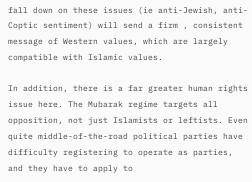fall down on these issues (ie anti-Jewish, anti-Coptic sentiment) will send a firm , consistent message of Western values, which are largely compatible with Islamic values.

In addition, there is a far greater human rights issue here. The Mubarak regime targets all opposition, not just Islamists or leftists. Even quite middle-of-the-road political parties have difficulty registering to operate as parties, and they have to apply to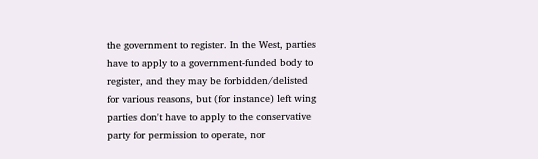the government to register. In the West, parties have to apply to a government-funded body to register, and they may be forbidden/delisted for various reasons, but (for instance) left wing parties don't have to apply to the conservative party for permission to operate, nor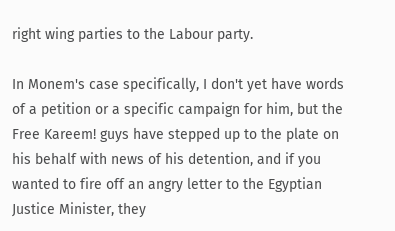right wing parties to the Labour party.

In Monem's case specifically, I don't yet have words of a petition or a specific campaign for him, but the Free Kareem! guys have stepped up to the plate on his behalf with news of his detention, and if you wanted to fire off an angry letter to the Egyptian Justice Minister, they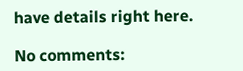have details right here.

No comments: